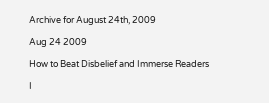Archive for August 24th, 2009

Aug 24 2009

How to Beat Disbelief and Immerse Readers

I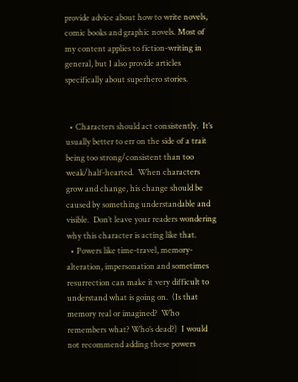provide advice about how to write novels, comic books and graphic novels. Most of my content applies to fiction-writing in general, but I also provide articles specifically about superhero stories.


  • Characters should act consistently.  It’s usually better to err on the side of a trait being too strong/consistent than too weak/half-hearted.  When characters grow and change, his change should be caused by something understandable and visible.  Don’t leave your readers wondering why this character is acting like that.
  • Powers like time-travel, memory-alteration, impersonation and sometimes resurrection can make it very difficult to understand what is going on.  (Is that memory real or imagined?  Who remembers what? Who’s dead?)  I would not recommend adding these powers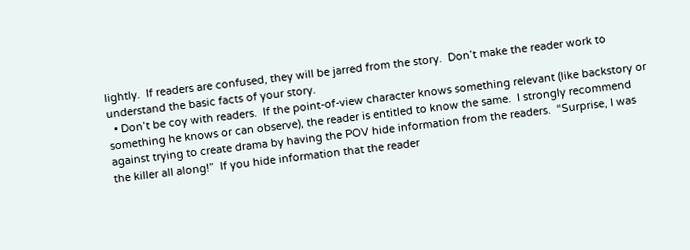lightly.  If readers are confused, they will be jarred from the story.  Don’t make the reader work to understand the basic facts of your story.
  • Don’t be coy with readers.  If the point-of-view character knows something relevant (like backstory or something he knows or can observe), the reader is entitled to know the same.  I strongly recommend against trying to create drama by having the POV hide information from the readers.  “Surprise, I was the killer all along!”  If you hide information that the reader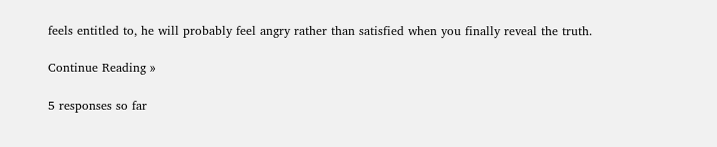feels entitled to, he will probably feel angry rather than satisfied when you finally reveal the truth.

Continue Reading »

5 responses so far